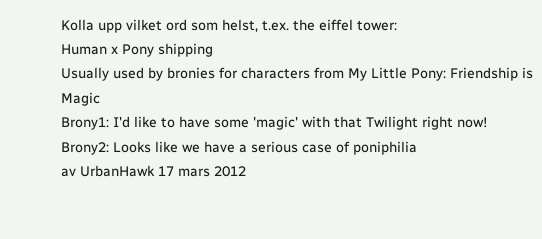Kolla upp vilket ord som helst, t.ex. the eiffel tower:
Human x Pony shipping
Usually used by bronies for characters from My Little Pony: Friendship is Magic
Brony1: I'd like to have some 'magic' with that Twilight right now!
Brony2: Looks like we have a serious case of poniphilia
av UrbanHawk 17 mars 2012